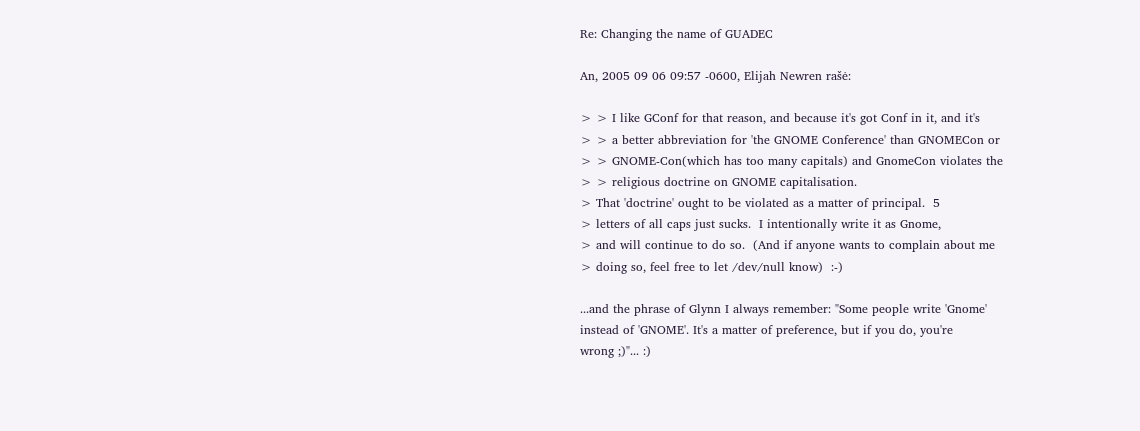Re: Changing the name of GUADEC

An, 2005 09 06 09:57 -0600, Elijah Newren rašė:

> > I like GConf for that reason, and because it's got Conf in it, and it's
> > a better abbreviation for 'the GNOME Conference' than GNOMECon or
> > GNOME-Con(which has too many capitals) and GnomeCon violates the
> > religious doctrine on GNOME capitalisation.
> That 'doctrine' ought to be violated as a matter of principal.  5
> letters of all caps just sucks.  I intentionally write it as Gnome,
> and will continue to do so.  (And if anyone wants to complain about me
> doing so, feel free to let /dev/null know)  :-)

...and the phrase of Glynn I always remember: "Some people write 'Gnome'
instead of 'GNOME'. It's a matter of preference, but if you do, you're
wrong ;)"... :)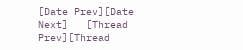[Date Prev][Date Next]   [Thread Prev][Thread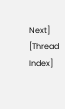Next]   [Thread Index]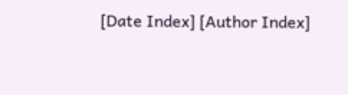[Date Index] [Author Index]